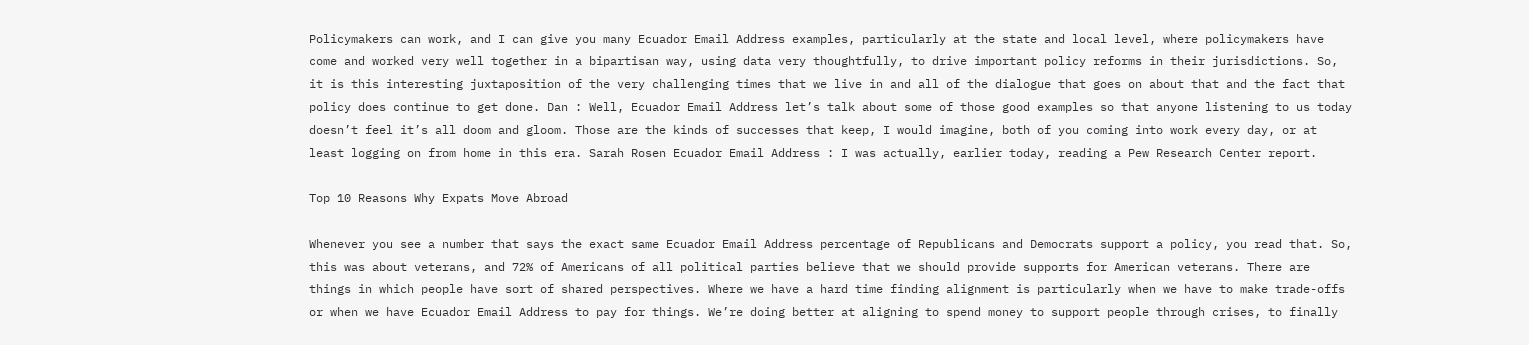Policymakers can work, and I can give you many Ecuador Email Address examples, particularly at the state and local level, where policymakers have come and worked very well together in a bipartisan way, using data very thoughtfully, to drive important policy reforms in their jurisdictions. So, it is this interesting juxtaposition of the very challenging times that we live in and all of the dialogue that goes on about that and the fact that policy does continue to get done. Dan : Well, Ecuador Email Address let’s talk about some of those good examples so that anyone listening to us today doesn’t feel it’s all doom and gloom. Those are the kinds of successes that keep, I would imagine, both of you coming into work every day, or at least logging on from home in this era. Sarah Rosen Ecuador Email Address : I was actually, earlier today, reading a Pew Research Center report.

Top 10 Reasons Why Expats Move Abroad

Whenever you see a number that says the exact same Ecuador Email Address percentage of Republicans and Democrats support a policy, you read that. So, this was about veterans, and 72% of Americans of all political parties believe that we should provide supports for American veterans. There are things in which people have sort of shared perspectives. Where we have a hard time finding alignment is particularly when we have to make trade-offs or when we have Ecuador Email Address to pay for things. We’re doing better at aligning to spend money to support people through crises, to finally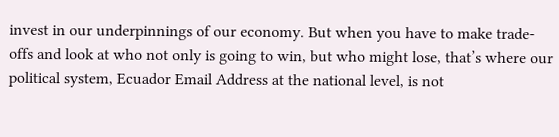invest in our underpinnings of our economy. But when you have to make trade-offs and look at who not only is going to win, but who might lose, that’s where our political system, Ecuador Email Address at the national level, is not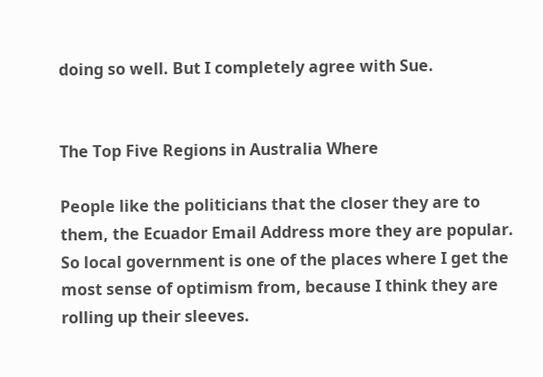doing so well. But I completely agree with Sue.


The Top Five Regions in Australia Where

People like the politicians that the closer they are to them, the Ecuador Email Address more they are popular. So local government is one of the places where I get the most sense of optimism from, because I think they are rolling up their sleeves.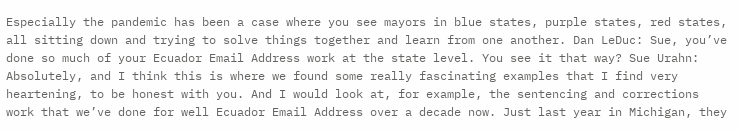Especially the pandemic has been a case where you see mayors in blue states, purple states, red states, all sitting down and trying to solve things together and learn from one another. Dan LeDuc: Sue, you’ve done so much of your Ecuador Email Address work at the state level. You see it that way? Sue Urahn: Absolutely, and I think this is where we found some really fascinating examples that I find very heartening, to be honest with you. And I would look at, for example, the sentencing and corrections work that we’ve done for well Ecuador Email Address over a decade now. Just last year in Michigan, they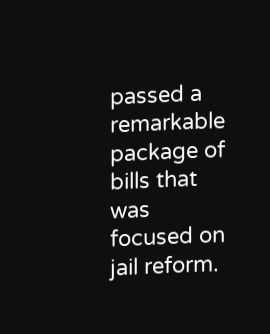passed a remarkable package of bills that was focused on jail reform.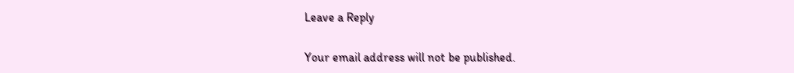Leave a Reply

Your email address will not be published.